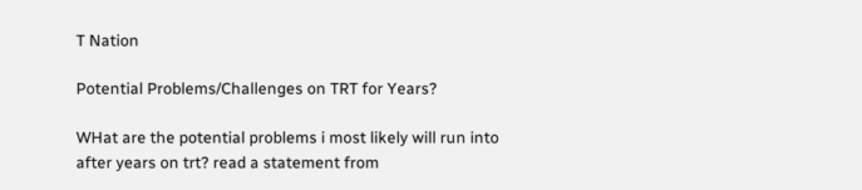T Nation

Potential Problems/Challenges on TRT for Years?

WHat are the potential problems i most likely will run into after years on trt? read a statement from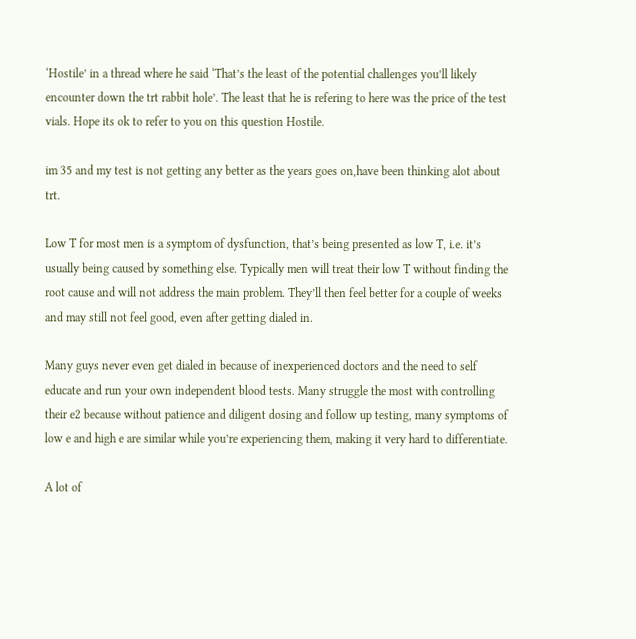‘Hostile’ in a thread where he said ‘That’s the least of the potential challenges you’ll likely encounter down the trt rabbit hole’. The least that he is refering to here was the price of the test vials. Hope its ok to refer to you on this question Hostile.

im 35 and my test is not getting any better as the years goes on,have been thinking alot about trt.

Low T for most men is a symptom of dysfunction, that’s being presented as low T, i.e. it’s usually being caused by something else. Typically men will treat their low T without finding the root cause and will not address the main problem. They’ll then feel better for a couple of weeks and may still not feel good, even after getting dialed in.

Many guys never even get dialed in because of inexperienced doctors and the need to self educate and run your own independent blood tests. Many struggle the most with controlling their e2 because without patience and diligent dosing and follow up testing, many symptoms of low e and high e are similar while you’re experiencing them, making it very hard to differentiate.

A lot of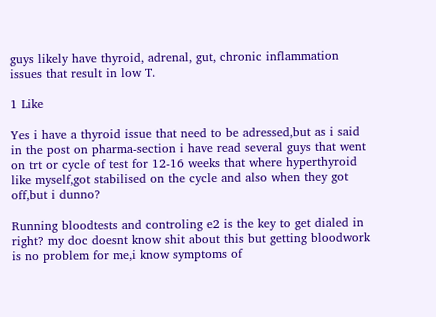guys likely have thyroid, adrenal, gut, chronic inflammation issues that result in low T.

1 Like

Yes i have a thyroid issue that need to be adressed,but as i said in the post on pharma-section i have read several guys that went on trt or cycle of test for 12-16 weeks that where hyperthyroid like myself,got stabilised on the cycle and also when they got off,but i dunno?

Running bloodtests and controling e2 is the key to get dialed in right? my doc doesnt know shit about this but getting bloodwork is no problem for me,i know symptoms of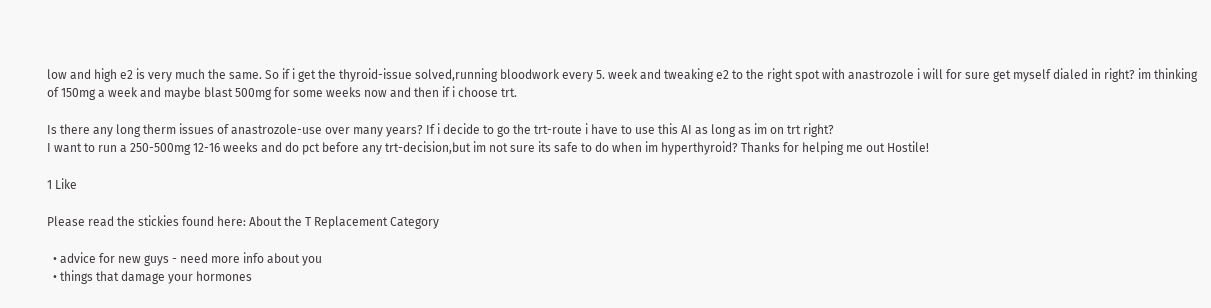low and high e2 is very much the same. So if i get the thyroid-issue solved,running bloodwork every 5. week and tweaking e2 to the right spot with anastrozole i will for sure get myself dialed in right? im thinking of 150mg a week and maybe blast 500mg for some weeks now and then if i choose trt.

Is there any long therm issues of anastrozole-use over many years? If i decide to go the trt-route i have to use this AI as long as im on trt right?
I want to run a 250-500mg 12-16 weeks and do pct before any trt-decision,but im not sure its safe to do when im hyperthyroid? Thanks for helping me out Hostile!

1 Like

Please read the stickies found here: About the T Replacement Category

  • advice for new guys - need more info about you
  • things that damage your hormones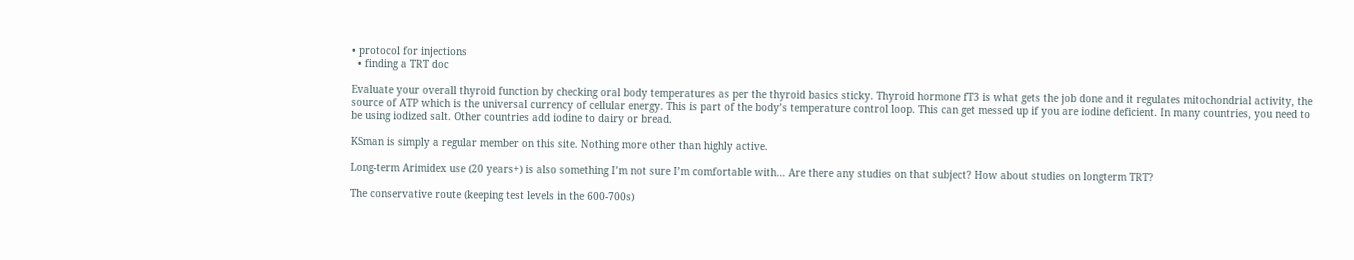• protocol for injections
  • finding a TRT doc

Evaluate your overall thyroid function by checking oral body temperatures as per the thyroid basics sticky. Thyroid hormone fT3 is what gets the job done and it regulates mitochondrial activity, the source of ATP which is the universal currency of cellular energy. This is part of the body’s temperature control loop. This can get messed up if you are iodine deficient. In many countries, you need to be using iodized salt. Other countries add iodine to dairy or bread.

KSman is simply a regular member on this site. Nothing more other than highly active.

Long-term Arimidex use (20 years+) is also something I’m not sure I’m comfortable with… Are there any studies on that subject? How about studies on longterm TRT?

The conservative route (keeping test levels in the 600-700s)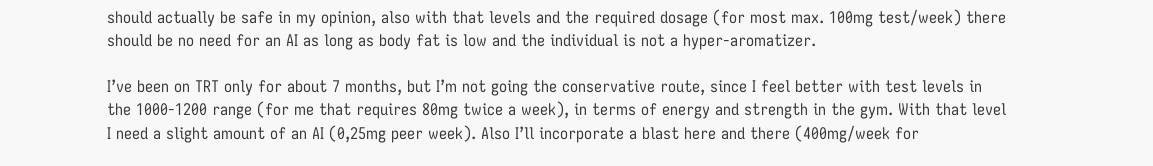should actually be safe in my opinion, also with that levels and the required dosage (for most max. 100mg test/week) there should be no need for an AI as long as body fat is low and the individual is not a hyper-aromatizer.

I’ve been on TRT only for about 7 months, but I’m not going the conservative route, since I feel better with test levels in the 1000-1200 range (for me that requires 80mg twice a week), in terms of energy and strength in the gym. With that level I need a slight amount of an AI (0,25mg peer week). Also I’ll incorporate a blast here and there (400mg/week for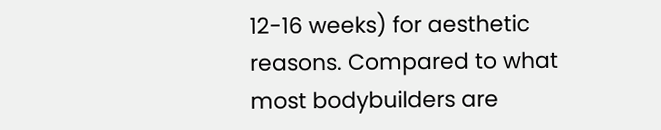12-16 weeks) for aesthetic reasons. Compared to what most bodybuilders are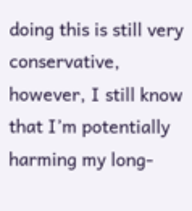doing this is still very conservative, however, I still know that I’m potentially harming my long-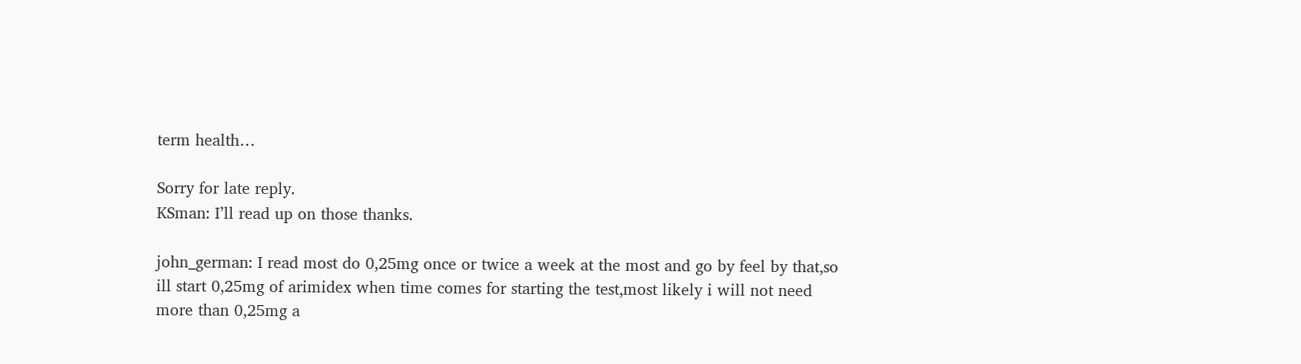term health…

Sorry for late reply.
KSman: I’ll read up on those thanks.

john_german: I read most do 0,25mg once or twice a week at the most and go by feel by that,so ill start 0,25mg of arimidex when time comes for starting the test,most likely i will not need more than 0,25mg a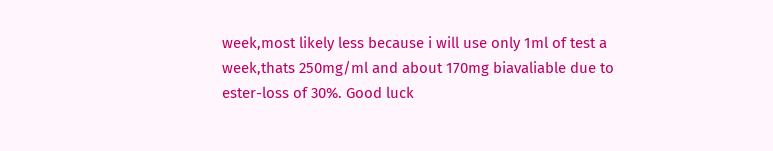week,most likely less because i will use only 1ml of test a week,thats 250mg/ml and about 170mg biavaliable due to ester-loss of 30%. Good luck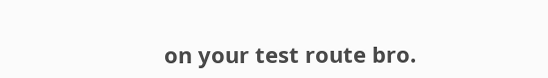on your test route bro.